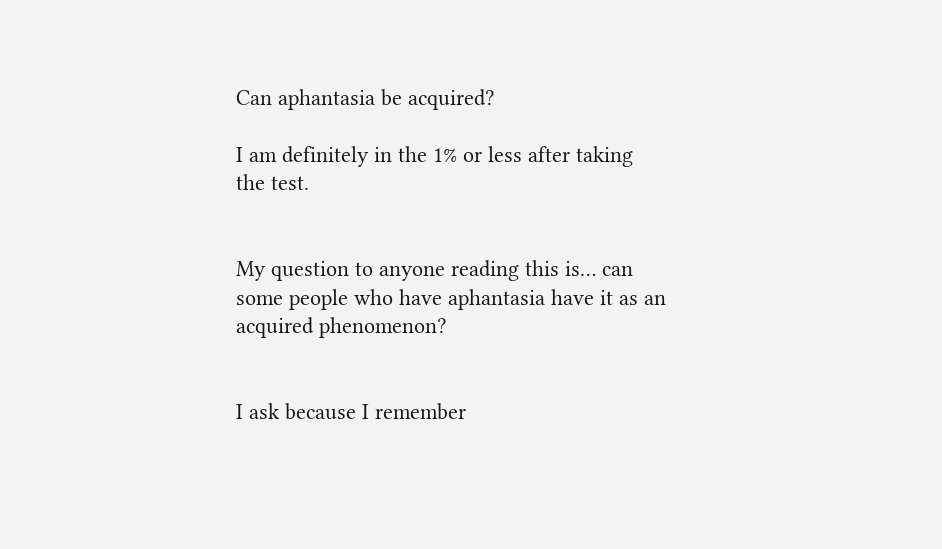Can aphantasia be acquired?

I am definitely in the 1% or less after taking the test.


My question to anyone reading this is… can some people who have aphantasia have it as an acquired phenomenon?


I ask because I remember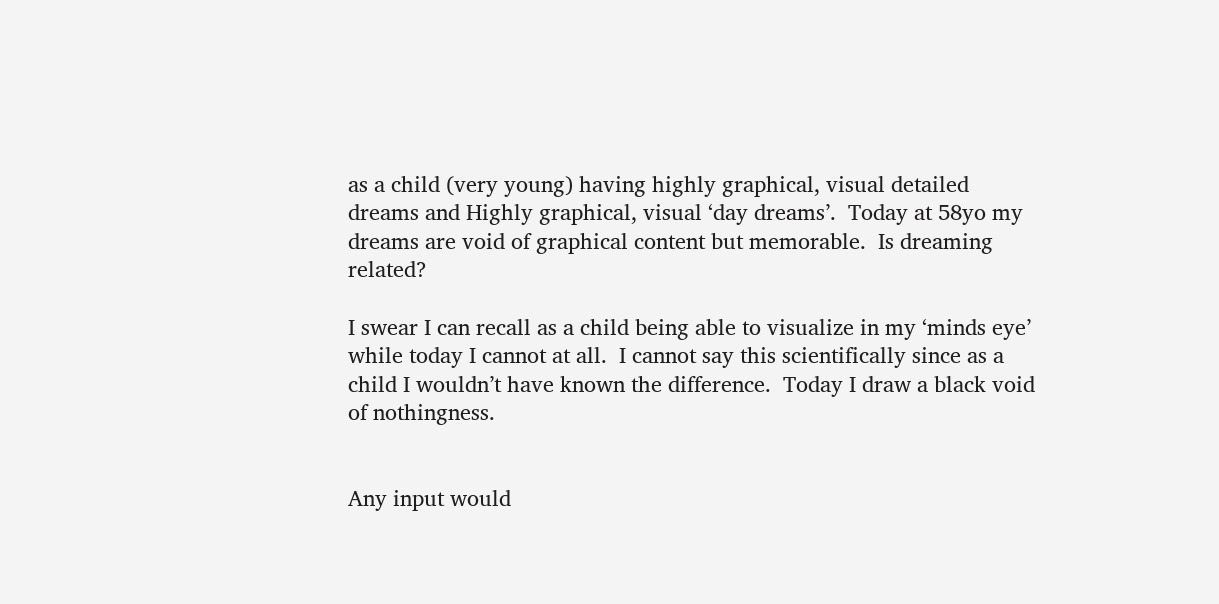as a child (very young) having highly graphical, visual detailed dreams and Highly graphical, visual ‘day dreams’.  Today at 58yo my dreams are void of graphical content but memorable.  Is dreaming related?

I swear I can recall as a child being able to visualize in my ‘minds eye’ while today I cannot at all.  I cannot say this scientifically since as a child I wouldn’t have known the difference.  Today I draw a black void of nothingness.


Any input would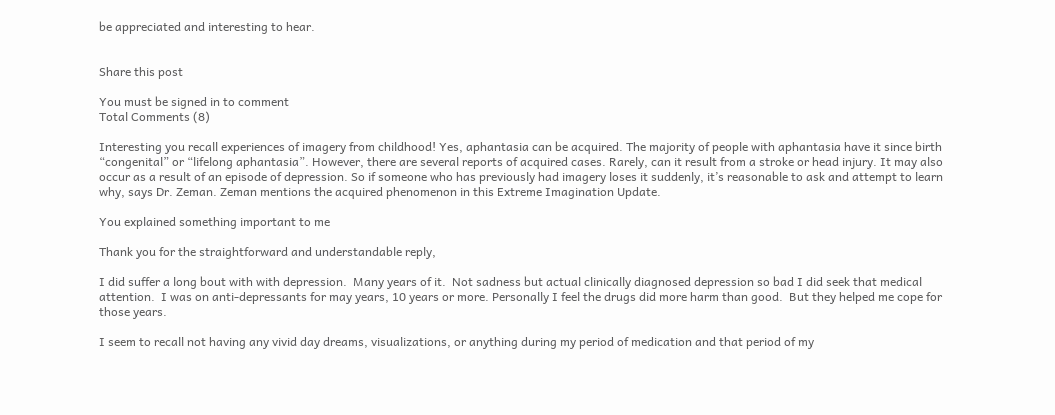be appreciated and interesting to hear.


Share this post

You must be signed in to comment
Total Comments (8)

Interesting you recall experiences of imagery from childhood! Yes, aphantasia can be acquired. The majority of people with aphantasia have it since birth “congenital” or “lifelong aphantasia”. However, there are several reports of acquired cases. Rarely, can it result from a stroke or head injury. It may also occur as a result of an episode of depression. So if someone who has previously had imagery loses it suddenly, it’s reasonable to ask and attempt to learn why, says Dr. Zeman. Zeman mentions the acquired phenomenon in this Extreme Imagination Update.

You explained something important to me

Thank you for the straightforward and understandable reply,

I did suffer a long bout with with depression.  Many years of it.  Not sadness but actual clinically diagnosed depression so bad I did seek that medical attention.  I was on anti-depressants for may years, 10 years or more. Personally I feel the drugs did more harm than good.  But they helped me cope for those years.

I seem to recall not having any vivid day dreams, visualizations, or anything during my period of medication and that period of my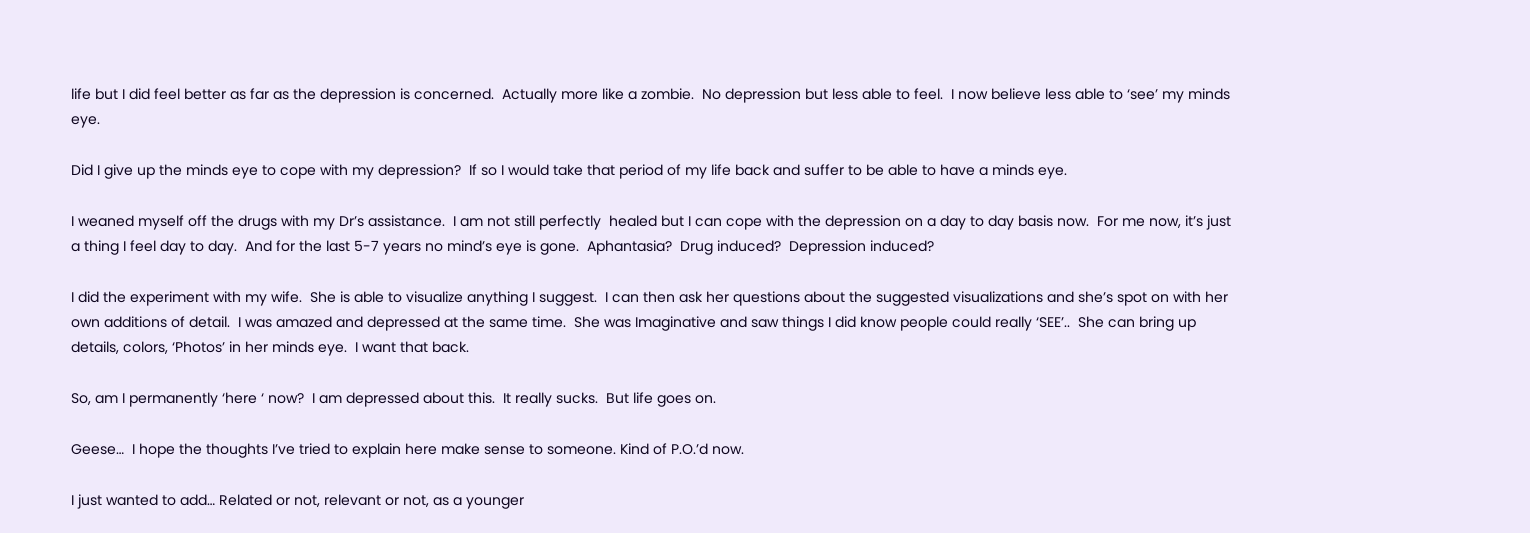life but I did feel better as far as the depression is concerned.  Actually more like a zombie.  No depression but less able to feel.  I now believe less able to ‘see’ my minds eye.

Did I give up the minds eye to cope with my depression?  If so I would take that period of my life back and suffer to be able to have a minds eye.

I weaned myself off the drugs with my Dr’s assistance.  I am not still perfectly  healed but I can cope with the depression on a day to day basis now.  For me now, it’s just a thing I feel day to day.  And for the last 5-7 years no mind’s eye is gone.  Aphantasia?  Drug induced?  Depression induced?

I did the experiment with my wife.  She is able to visualize anything I suggest.  I can then ask her questions about the suggested visualizations and she’s spot on with her own additions of detail.  I was amazed and depressed at the same time.  She was Imaginative and saw things I did know people could really ‘SEE’..  She can bring up details, colors, ‘Photos’ in her minds eye.  I want that back.

So, am I permanently ‘here ‘ now?  I am depressed about this.  It really sucks.  But life goes on.

Geese…  I hope the thoughts I’ve tried to explain here make sense to someone. Kind of P.O.’d now.

I just wanted to add… Related or not, relevant or not, as a younger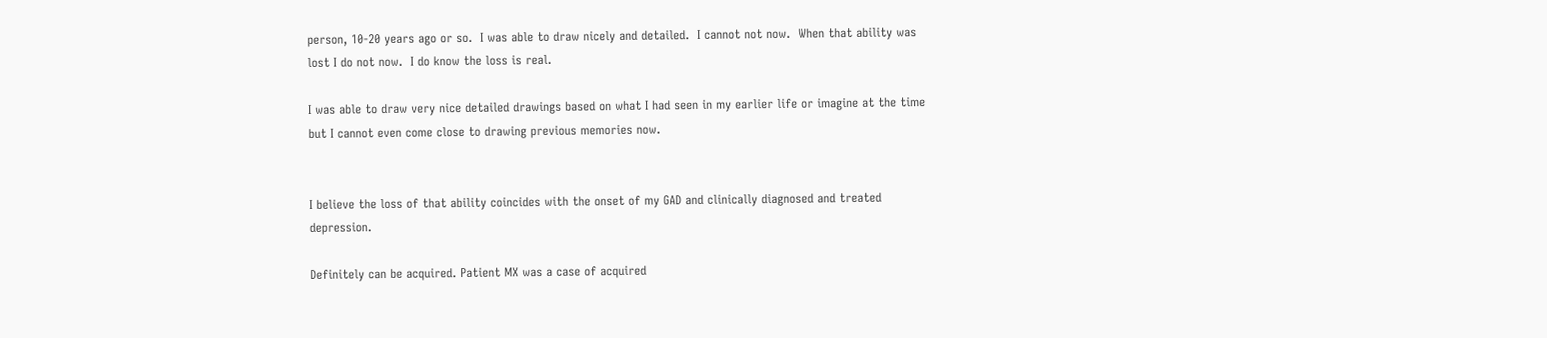person, 10-20 years ago or so.  I was able to draw nicely and detailed.  I cannot not now.  When that ability was lost I do not now.  I do know the loss is real.

I was able to draw very nice detailed drawings based on what I had seen in my earlier life or imagine at the time but I cannot even come close to drawing previous memories now.


I believe the loss of that ability coincides with the onset of my GAD and clinically diagnosed and treated depression.

Definitely can be acquired. Patient MX was a case of acquired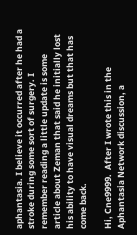aphantasia. I believe it occurred after he had a stroke during some sort of surgery. I remember reading a little update is some article about Zeman that said he initially lost his ability to have visual dreams but that has come back.

Hi, Cne9999.  After I wrote this in the Aphantasia Network discussion, a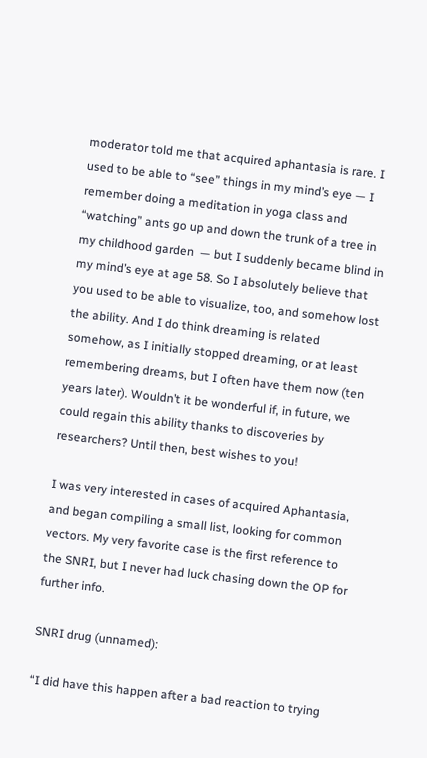moderator told me that acquired aphantasia is rare. I used to be able to “see” things in my mind’s eye — I remember doing a meditation in yoga class and “watching” ants go up and down the trunk of a tree in my childhood garden  — but I suddenly became blind in my mind’s eye at age 58. So I absolutely believe that you used to be able to visualize, too, and somehow lost the ability. And I do think dreaming is related somehow, as I initially stopped dreaming, or at least remembering dreams, but I often have them now (ten years later). Wouldn’t it be wonderful if, in future, we could regain this ability thanks to discoveries by researchers? Until then, best wishes to you!

I was very interested in cases of acquired Aphantasia, and began compiling a small list, looking for common vectors. My very favorite case is the first reference to the SNRI, but I never had luck chasing down the OP for further info.

SNRI drug (unnamed):

“I did have this happen after a bad reaction to trying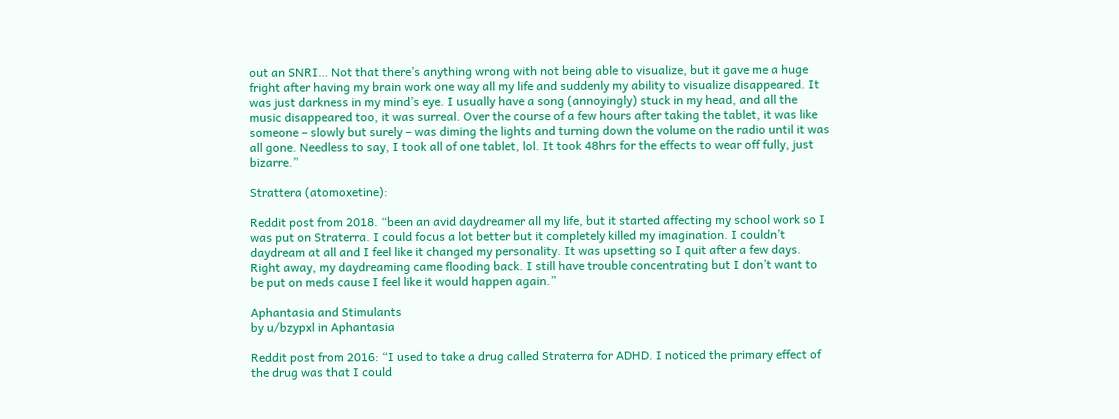out an SNRI… Not that there’s anything wrong with not being able to visualize, but it gave me a huge fright after having my brain work one way all my life and suddenly my ability to visualize disappeared. It was just darkness in my mind’s eye. I usually have a song (annoyingly) stuck in my head, and all the music disappeared too, it was surreal. Over the course of a few hours after taking the tablet, it was like someone – slowly but surely – was diming the lights and turning down the volume on the radio until it was all gone. Needless to say, I took all of one tablet, lol. It took 48hrs for the effects to wear off fully, just bizarre.”

Strattera (atomoxetine):

Reddit post from 2018. “been an avid daydreamer all my life, but it started affecting my school work so I was put on Straterra. I could focus a lot better but it completely killed my imagination. I couldn’t daydream at all and I feel like it changed my personality. It was upsetting so I quit after a few days. Right away, my daydreaming came flooding back. I still have trouble concentrating but I don’t want to be put on meds cause I feel like it would happen again.”

Aphantasia and Stimulants
by u/bzypxl in Aphantasia

Reddit post from 2016: “I used to take a drug called Straterra for ADHD. I noticed the primary effect of the drug was that I could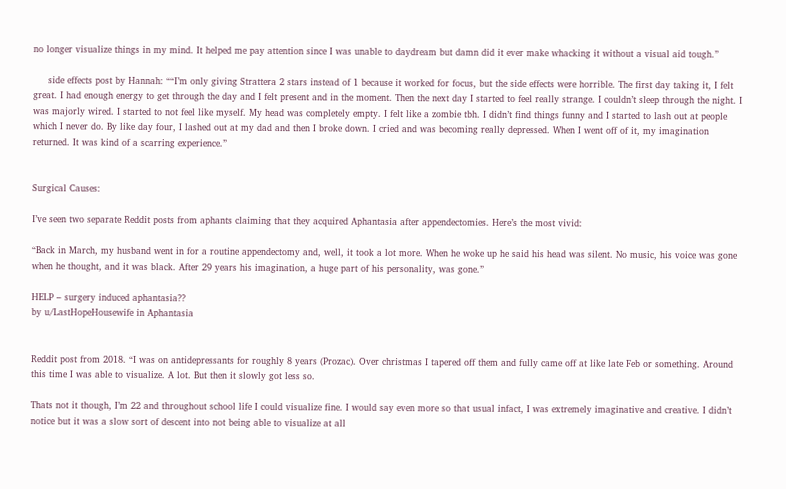no longer visualize things in my mind. It helped me pay attention since I was unable to daydream but damn did it ever make whacking it without a visual aid tough.”

     side effects post by Hannah: ““I’m only giving Strattera 2 stars instead of 1 because it worked for focus, but the side effects were horrible. The first day taking it, I felt great. I had enough energy to get through the day and I felt present and in the moment. Then the next day I started to feel really strange. I couldn’t sleep through the night. I was majorly wired. I started to not feel like myself. My head was completely empty. I felt like a zombie tbh. I didn’t find things funny and I started to lash out at people which I never do. By like day four, I lashed out at my dad and then I broke down. I cried and was becoming really depressed. When I went off of it, my imagination returned. It was kind of a scarring experience.”


Surgical Causes:

I’ve seen two separate Reddit posts from aphants claiming that they acquired Aphantasia after appendectomies. Here’s the most vivid:

“Back in March, my husband went in for a routine appendectomy and, well, it took a lot more. When he woke up he said his head was silent. No music, his voice was gone when he thought, and it was black. After 29 years his imagination, a huge part of his personality, was gone.”

HELP – surgery induced aphantasia??
by u/LastHopeHousewife in Aphantasia


Reddit post from 2018. “I was on antidepressants for roughly 8 years (Prozac). Over christmas I tapered off them and fully came off at like late Feb or something. Around this time I was able to visualize. A lot. But then it slowly got less so.

Thats not it though, I’m 22 and throughout school life I could visualize fine. I would say even more so that usual infact, I was extremely imaginative and creative. I didn’t notice but it was a slow sort of descent into not being able to visualize at all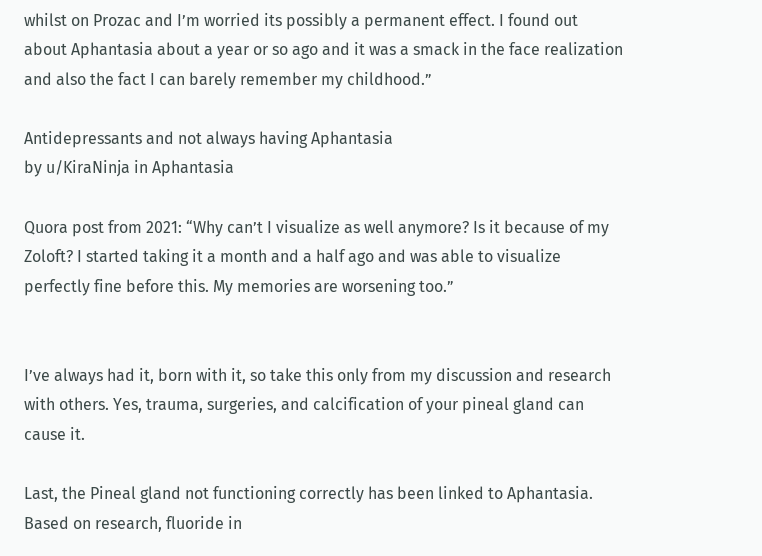whilst on Prozac and I’m worried its possibly a permanent effect. I found out about Aphantasia about a year or so ago and it was a smack in the face realization and also the fact I can barely remember my childhood.”

Antidepressants and not always having Aphantasia
by u/KiraNinja in Aphantasia

Quora post from 2021: “Why can’t I visualize as well anymore? Is it because of my Zoloft? I started taking it a month and a half ago and was able to visualize perfectly fine before this. My memories are worsening too.”


I’ve always had it, born with it, so take this only from my discussion and research with others. Yes, trauma, surgeries, and calcification of your pineal gland can cause it.

Last, the Pineal gland not functioning correctly has been linked to Aphantasia. Based on research, fluoride in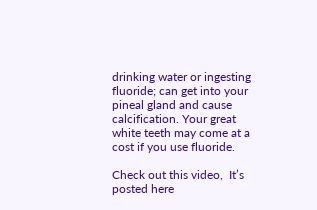drinking water or ingesting fluoride; can get into your pineal gland and cause calcification. Your great white teeth may come at a cost if you use fluoride.

Check out this video,  It’s posted here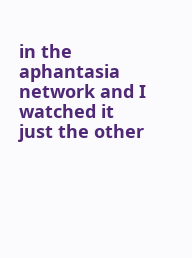in the aphantasia network and I watched it just the other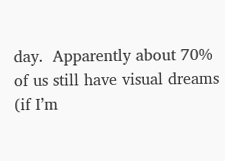day.  Apparently about 70% of us still have visual dreams (if I’m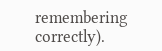remembering correctly).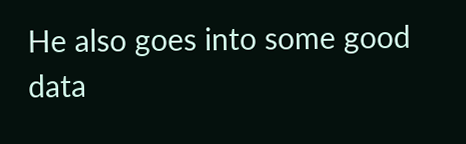He also goes into some good data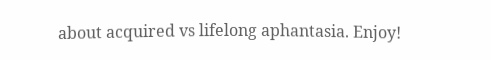about acquired vs lifelong aphantasia. Enjoy!